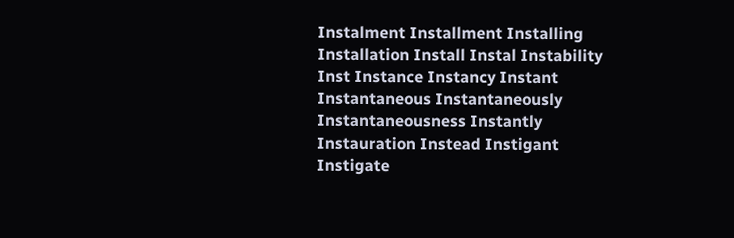Instalment Installment Installing Installation Install Instal Instability Inst Instance Instancy Instant Instantaneous Instantaneously Instantaneousness Instantly Instauration Instead Instigant Instigate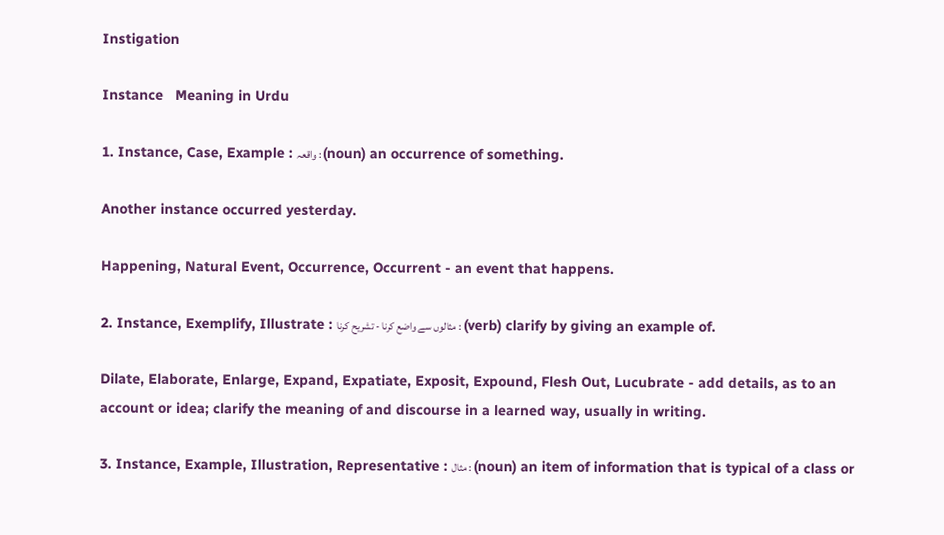Instigation

Instance   Meaning in Urdu

1. Instance, Case, Example : واقعہ : (noun) an occurrence of something.

Another instance occurred yesterday.

Happening, Natural Event, Occurrence, Occurrent - an event that happens.

2. Instance, Exemplify, Illustrate : مثالوں سے واضع کرنا - تشریح کرنا : (verb) clarify by giving an example of.

Dilate, Elaborate, Enlarge, Expand, Expatiate, Exposit, Expound, Flesh Out, Lucubrate - add details, as to an account or idea; clarify the meaning of and discourse in a learned way, usually in writing.

3. Instance, Example, Illustration, Representative : مثال : (noun) an item of information that is typical of a class or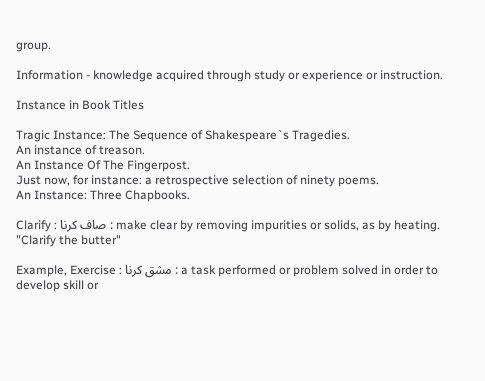group.

Information - knowledge acquired through study or experience or instruction.

Instance in Book Titles

Tragic Instance: The Sequence of Shakespeare`s Tragedies.
An instance of treason.
An Instance Of The Fingerpost.
Just now, for instance: a retrospective selection of ninety poems.
An Instance: Three Chapbooks.

Clarify : صاف کرنا : make clear by removing impurities or solids, as by heating. "Clarify the butter"

Example, Exercise : مشق کرنا : a task performed or problem solved in order to develop skill or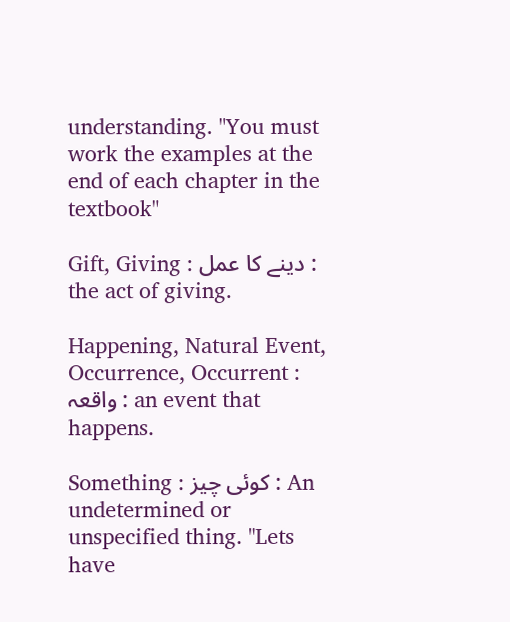understanding. "You must work the examples at the end of each chapter in the textbook"

Gift, Giving : دینے کا عمل : the act of giving.

Happening, Natural Event, Occurrence, Occurrent : واقعہ : an event that happens.

Something : کوئی چیز : An undetermined or unspecified thing. "Lets have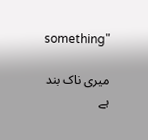something"

میری ناک بند ہے